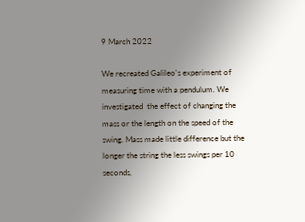9 March 2022

We recreated Galileo's experiment of measuring time with a pendulum. We investigated  the effect of changing the mass or the length on the speed of the swing. Mass made little difference but the longer the string the less swings per 10 seconds,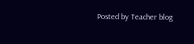Posted by Teacher blog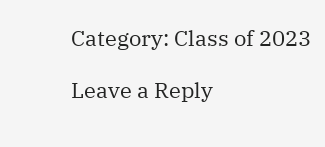Category: Class of 2023

Leave a Reply